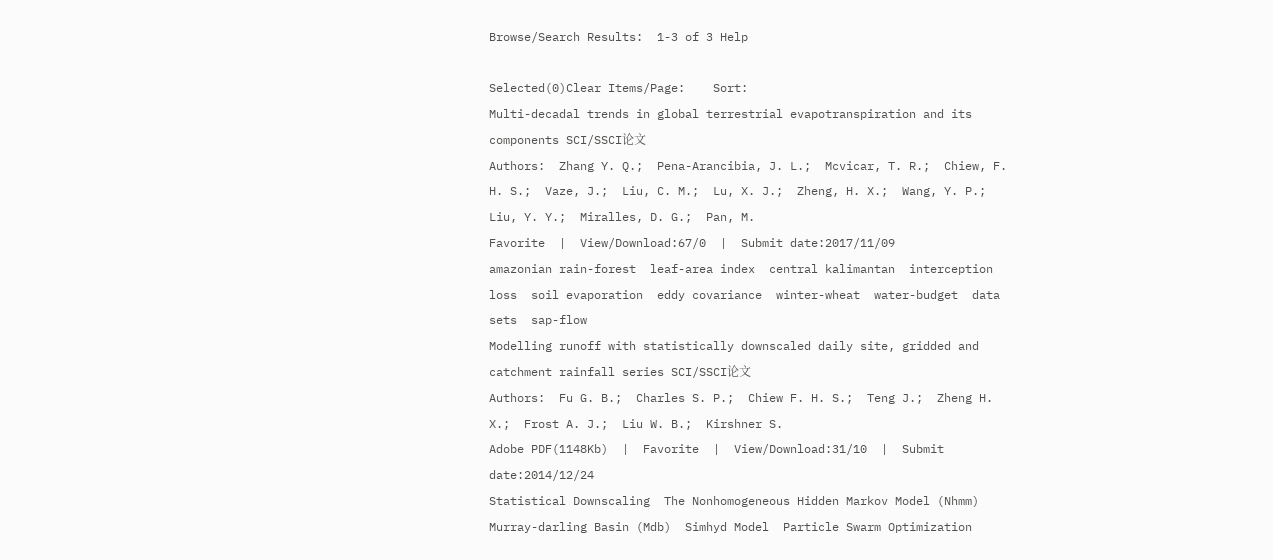Browse/Search Results:  1-3 of 3 Help

Selected(0)Clear Items/Page:    Sort:
Multi-decadal trends in global terrestrial evapotranspiration and its components SCI/SSCI论文
Authors:  Zhang Y. Q.;  Pena-Arancibia, J. L.;  Mcvicar, T. R.;  Chiew, F. H. S.;  Vaze, J.;  Liu, C. M.;  Lu, X. J.;  Zheng, H. X.;  Wang, Y. P.;  Liu, Y. Y.;  Miralles, D. G.;  Pan, M.
Favorite  |  View/Download:67/0  |  Submit date:2017/11/09
amazonian rain-forest  leaf-area index  central kalimantan  interception  loss  soil evaporation  eddy covariance  winter-wheat  water-budget  data sets  sap-flow
Modelling runoff with statistically downscaled daily site, gridded and catchment rainfall series SCI/SSCI论文
Authors:  Fu G. B.;  Charles S. P.;  Chiew F. H. S.;  Teng J.;  Zheng H. X.;  Frost A. J.;  Liu W. B.;  Kirshner S.
Adobe PDF(1148Kb)  |  Favorite  |  View/Download:31/10  |  Submit date:2014/12/24
Statistical Downscaling  The Nonhomogeneous Hidden Markov Model (Nhmm)  Murray-darling Basin (Mdb)  Simhyd Model  Particle Swarm Optimization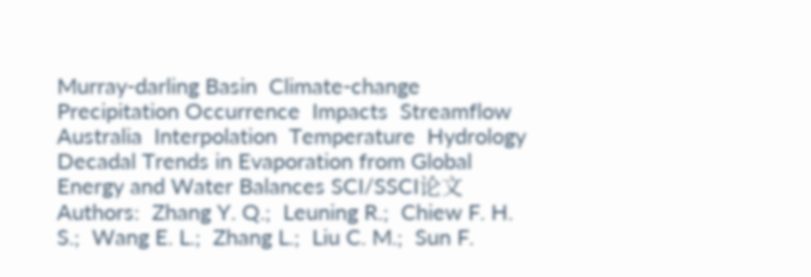Murray-darling Basin  Climate-change  Precipitation Occurrence  Impacts  Streamflow  Australia  Interpolation  Temperature  Hydrology
Decadal Trends in Evaporation from Global Energy and Water Balances SCI/SSCI论文
Authors:  Zhang Y. Q.;  Leuning R.;  Chiew F. H. S.;  Wang E. L.;  Zhang L.;  Liu C. M.;  Sun F.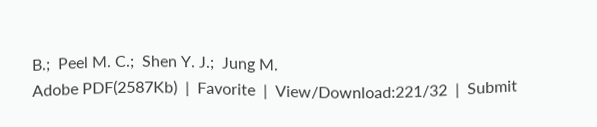B.;  Peel M. C.;  Shen Y. J.;  Jung M.
Adobe PDF(2587Kb)  |  Favorite  |  View/Download:221/32  |  Submit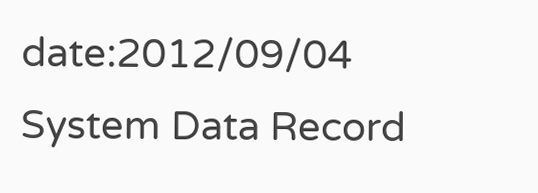date:2012/09/04
System Data Record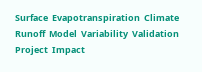Surface  Evapotranspiration  Climate  Runoff  Model  Variability  Validation  Project  Impact